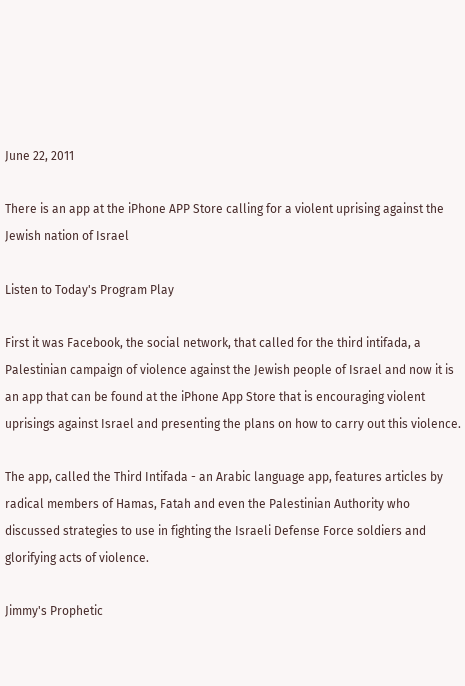June 22, 2011

There is an app at the iPhone APP Store calling for a violent uprising against the Jewish nation of Israel

Listen to Today's Program Play

First it was Facebook, the social network, that called for the third intifada, a Palestinian campaign of violence against the Jewish people of Israel and now it is an app that can be found at the iPhone App Store that is encouraging violent uprisings against Israel and presenting the plans on how to carry out this violence.

The app, called the Third Intifada - an Arabic language app, features articles by radical members of Hamas, Fatah and even the Palestinian Authority who discussed strategies to use in fighting the Israeli Defense Force soldiers and glorifying acts of violence.

Jimmy's Prophetic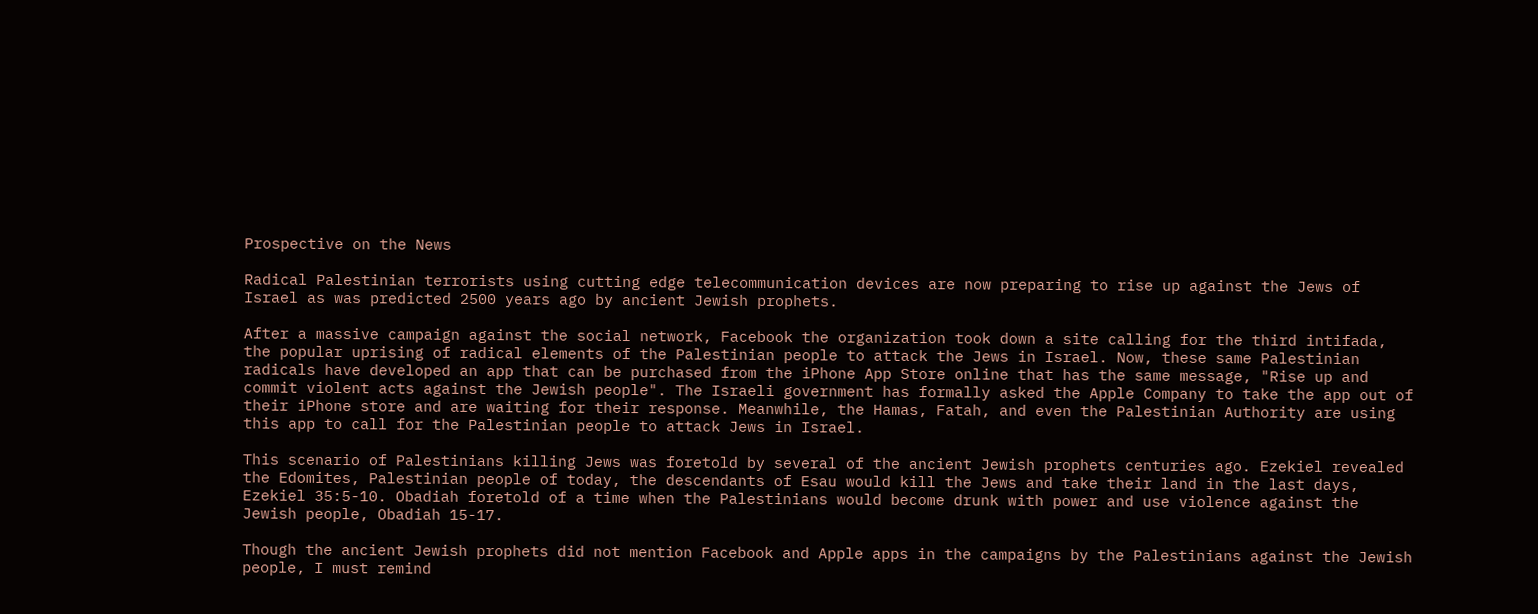Prospective on the News

Radical Palestinian terrorists using cutting edge telecommunication devices are now preparing to rise up against the Jews of Israel as was predicted 2500 years ago by ancient Jewish prophets.

After a massive campaign against the social network, Facebook the organization took down a site calling for the third intifada, the popular uprising of radical elements of the Palestinian people to attack the Jews in Israel. Now, these same Palestinian radicals have developed an app that can be purchased from the iPhone App Store online that has the same message, "Rise up and commit violent acts against the Jewish people". The Israeli government has formally asked the Apple Company to take the app out of their iPhone store and are waiting for their response. Meanwhile, the Hamas, Fatah, and even the Palestinian Authority are using this app to call for the Palestinian people to attack Jews in Israel.

This scenario of Palestinians killing Jews was foretold by several of the ancient Jewish prophets centuries ago. Ezekiel revealed the Edomites, Palestinian people of today, the descendants of Esau would kill the Jews and take their land in the last days, Ezekiel 35:5-10. Obadiah foretold of a time when the Palestinians would become drunk with power and use violence against the Jewish people, Obadiah 15-17.

Though the ancient Jewish prophets did not mention Facebook and Apple apps in the campaigns by the Palestinians against the Jewish people, I must remind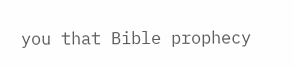you that Bible prophecy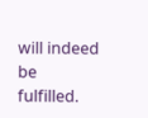will indeed be fulfilled.